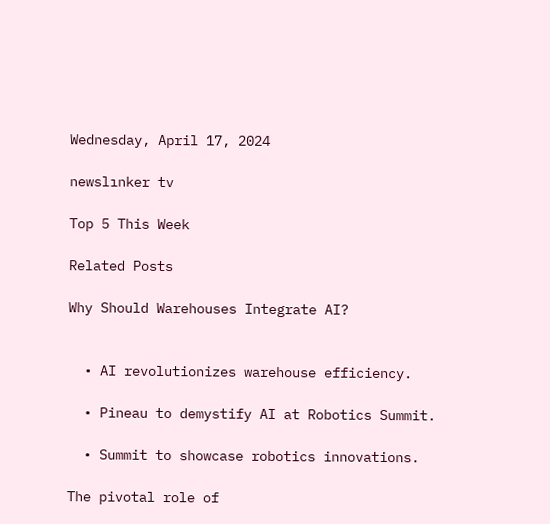Wednesday, April 17, 2024

newslınker tv

Top 5 This Week

Related Posts

Why Should Warehouses Integrate AI?


  • AI revolutionizes warehouse efficiency.

  • Pineau to demystify AI at Robotics Summit.

  • Summit to showcase robotics innovations.

The pivotal role of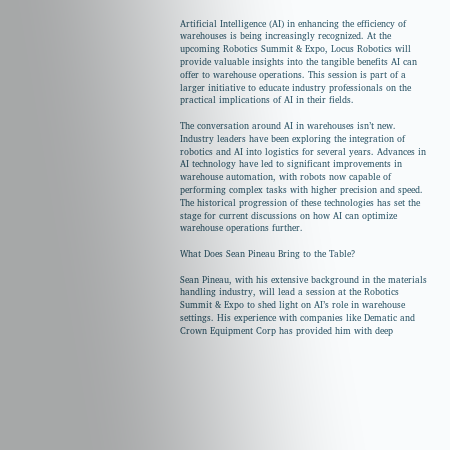Artificial Intelligence (AI) in enhancing the efficiency of warehouses is being increasingly recognized. At the upcoming Robotics Summit & Expo, Locus Robotics will provide valuable insights into the tangible benefits AI can offer to warehouse operations. This session is part of a larger initiative to educate industry professionals on the practical implications of AI in their fields.

The conversation around AI in warehouses isn’t new. Industry leaders have been exploring the integration of robotics and AI into logistics for several years. Advances in AI technology have led to significant improvements in warehouse automation, with robots now capable of performing complex tasks with higher precision and speed. The historical progression of these technologies has set the stage for current discussions on how AI can optimize warehouse operations further.

What Does Sean Pineau Bring to the Table?

Sean Pineau, with his extensive background in the materials handling industry, will lead a session at the Robotics Summit & Expo to shed light on AI’s role in warehouse settings. His experience with companies like Dematic and Crown Equipment Corp has provided him with deep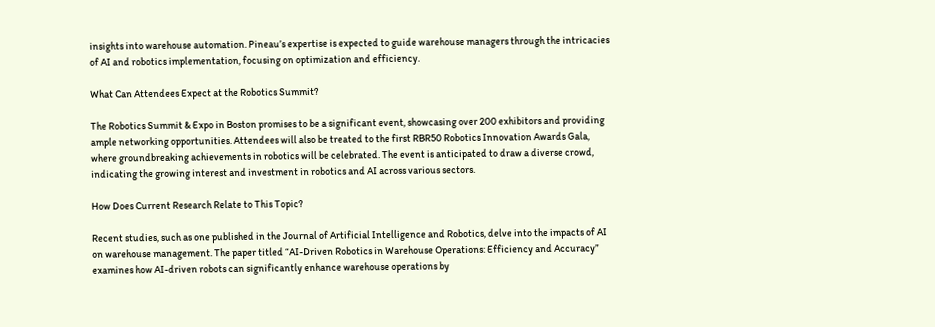insights into warehouse automation. Pineau’s expertise is expected to guide warehouse managers through the intricacies of AI and robotics implementation, focusing on optimization and efficiency.

What Can Attendees Expect at the Robotics Summit?

The Robotics Summit & Expo in Boston promises to be a significant event, showcasing over 200 exhibitors and providing ample networking opportunities. Attendees will also be treated to the first RBR50 Robotics Innovation Awards Gala, where groundbreaking achievements in robotics will be celebrated. The event is anticipated to draw a diverse crowd, indicating the growing interest and investment in robotics and AI across various sectors.

How Does Current Research Relate to This Topic?

Recent studies, such as one published in the Journal of Artificial Intelligence and Robotics, delve into the impacts of AI on warehouse management. The paper titled “AI-Driven Robotics in Warehouse Operations: Efficiency and Accuracy” examines how AI-driven robots can significantly enhance warehouse operations by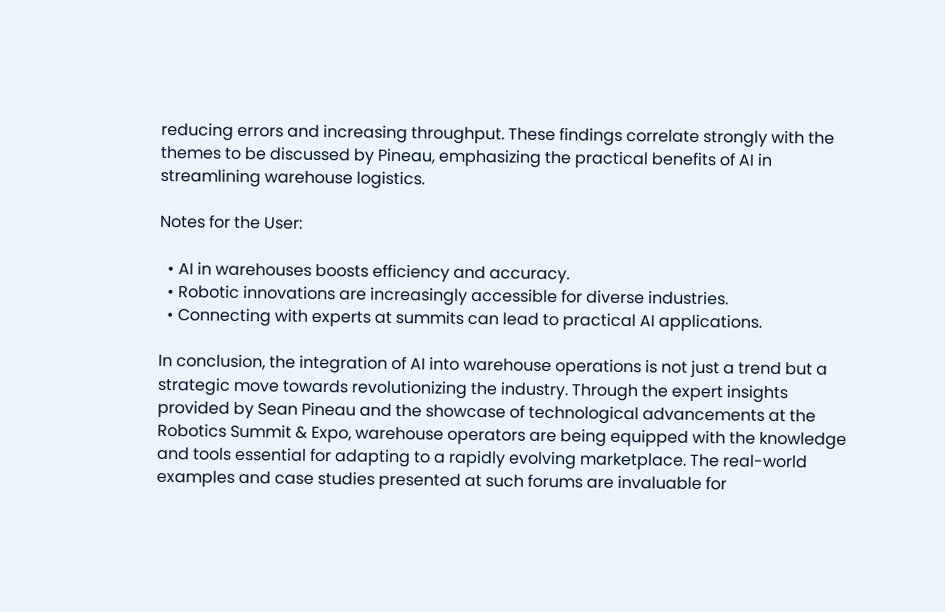reducing errors and increasing throughput. These findings correlate strongly with the themes to be discussed by Pineau, emphasizing the practical benefits of AI in streamlining warehouse logistics.

Notes for the User:

  • AI in warehouses boosts efficiency and accuracy.
  • Robotic innovations are increasingly accessible for diverse industries.
  • Connecting with experts at summits can lead to practical AI applications.

In conclusion, the integration of AI into warehouse operations is not just a trend but a strategic move towards revolutionizing the industry. Through the expert insights provided by Sean Pineau and the showcase of technological advancements at the Robotics Summit & Expo, warehouse operators are being equipped with the knowledge and tools essential for adapting to a rapidly evolving marketplace. The real-world examples and case studies presented at such forums are invaluable for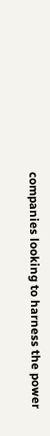companies looking to harness the power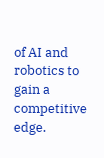of AI and robotics to gain a competitive edge.